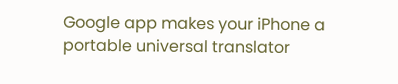Google app makes your iPhone a portable universal translator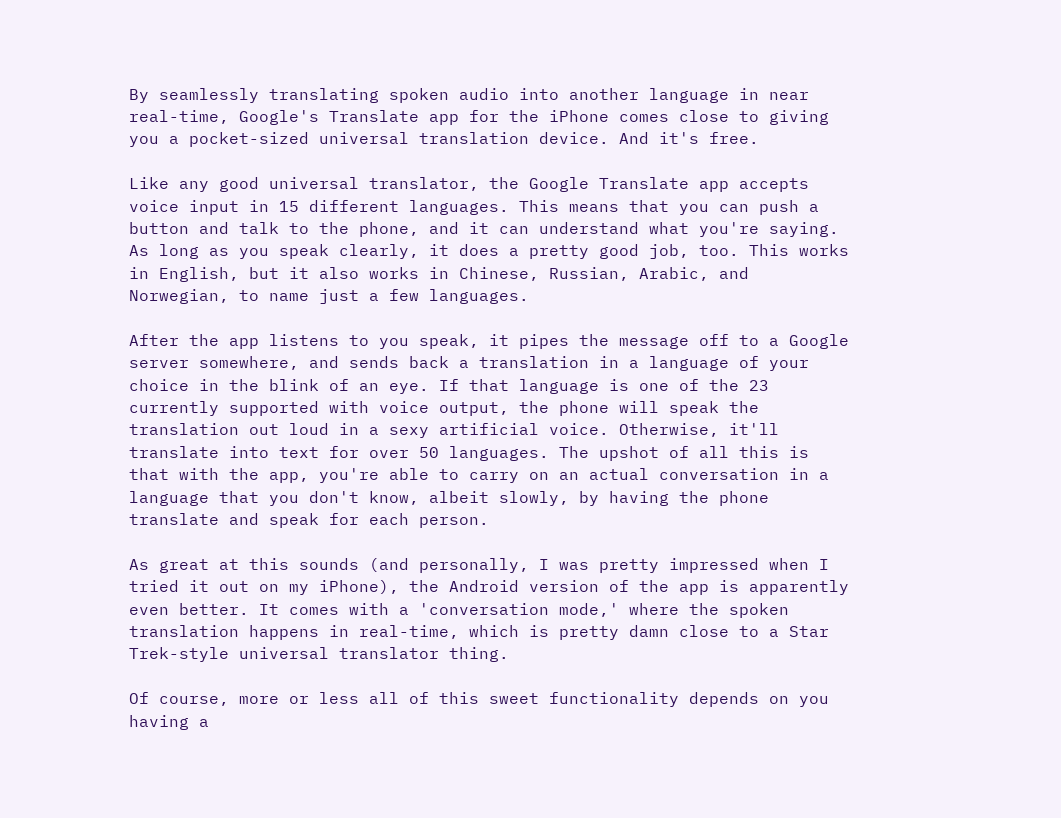By seamlessly translating spoken audio into another language in near real-time, Google's Translate app for the iPhone comes close to giving you a pocket-sized universal translation device. And it's free.

Like any good universal translator, the Google Translate app accepts voice input in 15 different languages. This means that you can push a button and talk to the phone, and it can understand what you're saying. As long as you speak clearly, it does a pretty good job, too. This works in English, but it also works in Chinese, Russian, Arabic, and Norwegian, to name just a few languages.

After the app listens to you speak, it pipes the message off to a Google server somewhere, and sends back a translation in a language of your choice in the blink of an eye. If that language is one of the 23 currently supported with voice output, the phone will speak the translation out loud in a sexy artificial voice. Otherwise, it'll translate into text for over 50 languages. The upshot of all this is that with the app, you're able to carry on an actual conversation in a language that you don't know, albeit slowly, by having the phone translate and speak for each person.

As great at this sounds (and personally, I was pretty impressed when I tried it out on my iPhone), the Android version of the app is apparently even better. It comes with a 'conversation mode,' where the spoken translation happens in real-time, which is pretty damn close to a Star Trek-style universal translator thing.

Of course, more or less all of this sweet functionality depends on you having a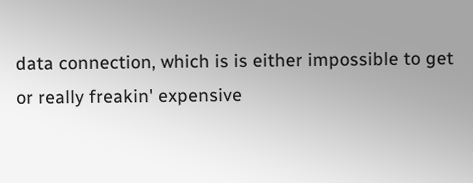data connection, which is is either impossible to get or really freakin' expensive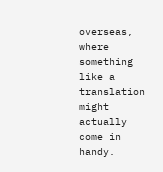overseas, where something like a translation might actually come in handy.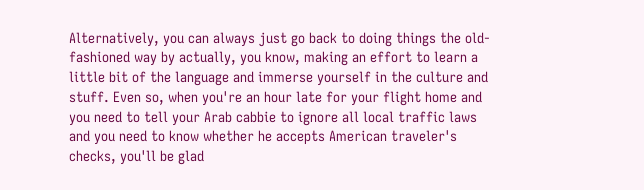Alternatively, you can always just go back to doing things the old-fashioned way by actually, you know, making an effort to learn a little bit of the language and immerse yourself in the culture and stuff. Even so, when you're an hour late for your flight home and you need to tell your Arab cabbie to ignore all local traffic laws and you need to know whether he accepts American traveler's checks, you'll be glad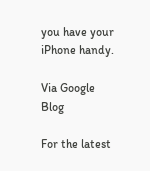you have your iPhone handy.

Via Google Blog

For the latest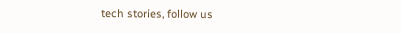tech stories, follow us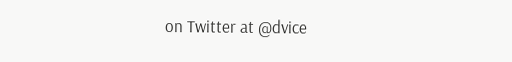on Twitter at @dvice